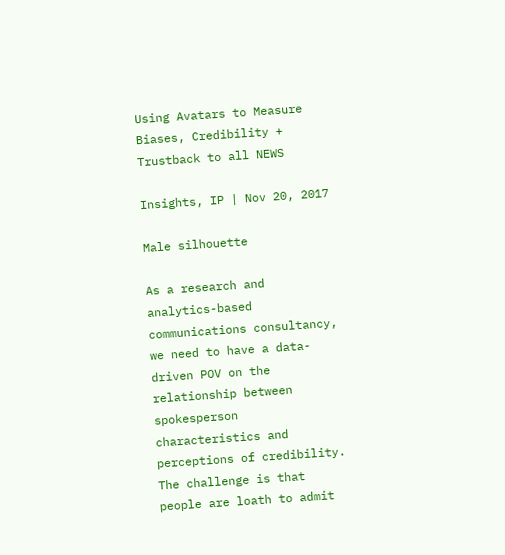Using Avatars to Measure Biases, Credibility + Trustback to all NEWS

Insights, IP | Nov 20, 2017

Male silhouette

As a research and analytics-based communications consultancy, we need to have a data-driven POV on the relationship between spokesperson characteristics and perceptions of credibility. The challenge is that people are loath to admit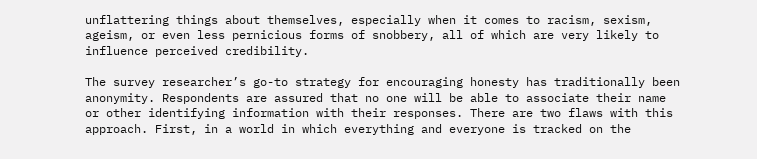unflattering things about themselves, especially when it comes to racism, sexism, ageism, or even less pernicious forms of snobbery, all of which are very likely to influence perceived credibility.

The survey researcher’s go-to strategy for encouraging honesty has traditionally been anonymity. Respondents are assured that no one will be able to associate their name or other identifying information with their responses. There are two flaws with this approach. First, in a world in which everything and everyone is tracked on the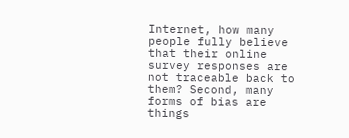Internet, how many people fully believe that their online survey responses are not traceable back to them? Second, many forms of bias are things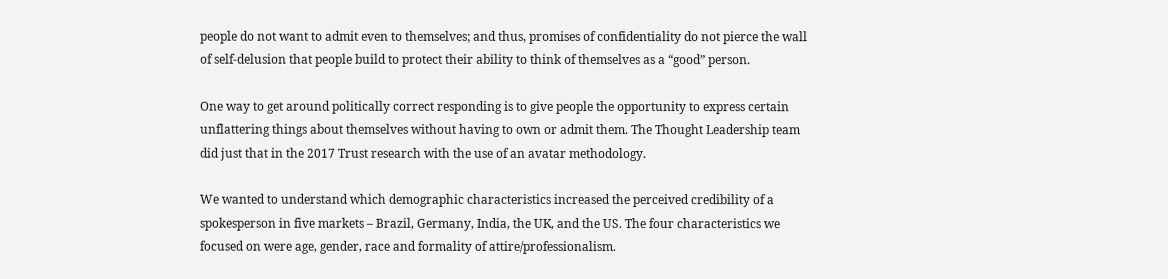people do not want to admit even to themselves; and thus, promises of confidentiality do not pierce the wall of self-delusion that people build to protect their ability to think of themselves as a “good” person.

One way to get around politically correct responding is to give people the opportunity to express certain unflattering things about themselves without having to own or admit them. The Thought Leadership team did just that in the 2017 Trust research with the use of an avatar methodology.

We wanted to understand which demographic characteristics increased the perceived credibility of a spokesperson in five markets – Brazil, Germany, India, the UK, and the US. The four characteristics we focused on were age, gender, race and formality of attire/professionalism.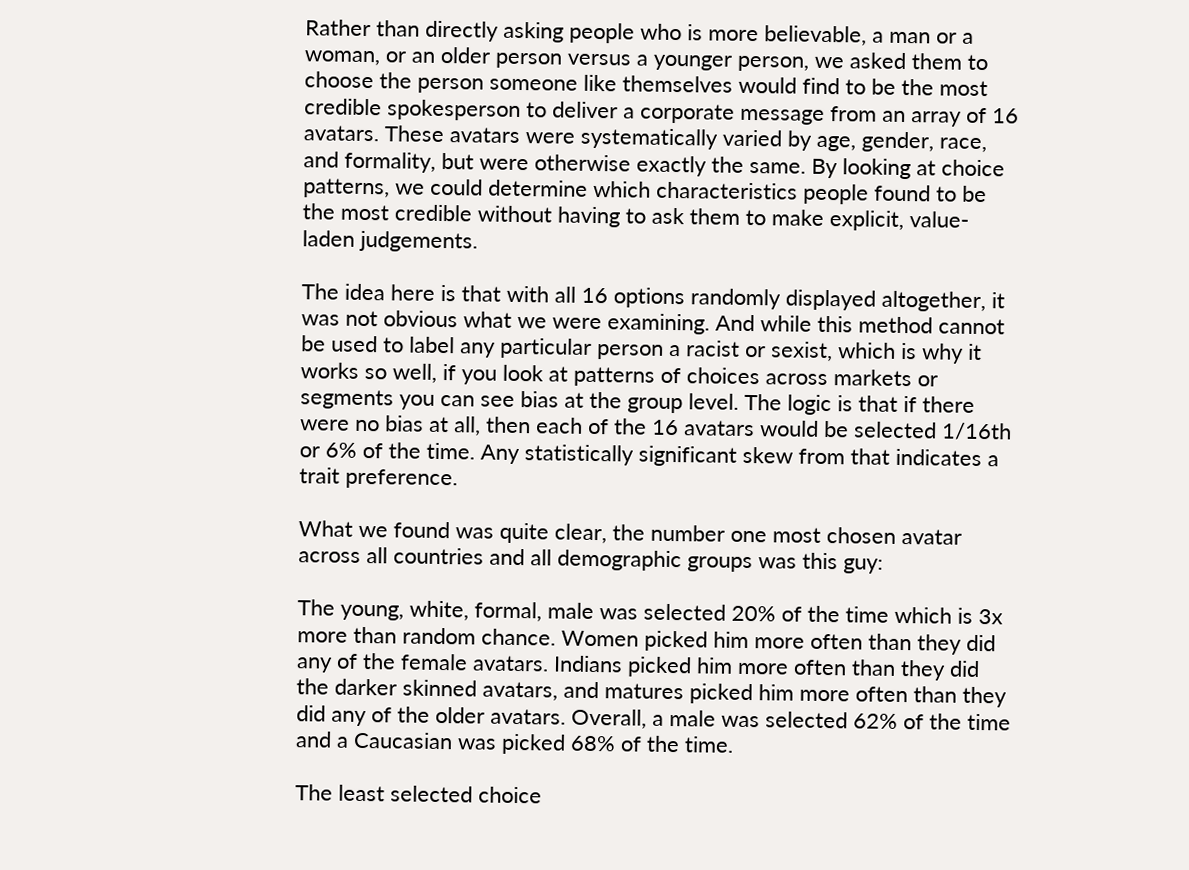Rather than directly asking people who is more believable, a man or a woman, or an older person versus a younger person, we asked them to choose the person someone like themselves would find to be the most credible spokesperson to deliver a corporate message from an array of 16 avatars. These avatars were systematically varied by age, gender, race, and formality, but were otherwise exactly the same. By looking at choice patterns, we could determine which characteristics people found to be the most credible without having to ask them to make explicit, value-laden judgements.

The idea here is that with all 16 options randomly displayed altogether, it was not obvious what we were examining. And while this method cannot be used to label any particular person a racist or sexist, which is why it works so well, if you look at patterns of choices across markets or segments you can see bias at the group level. The logic is that if there were no bias at all, then each of the 16 avatars would be selected 1/16th or 6% of the time. Any statistically significant skew from that indicates a trait preference.

What we found was quite clear, the number one most chosen avatar across all countries and all demographic groups was this guy:

The young, white, formal, male was selected 20% of the time which is 3x more than random chance. Women picked him more often than they did any of the female avatars. Indians picked him more often than they did the darker skinned avatars, and matures picked him more often than they did any of the older avatars. Overall, a male was selected 62% of the time and a Caucasian was picked 68% of the time.

The least selected choice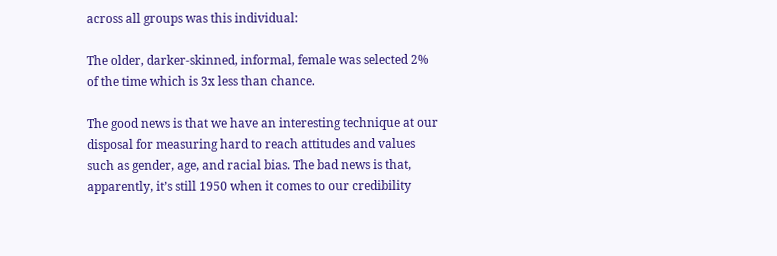across all groups was this individual:

The older, darker-skinned, informal, female was selected 2% of the time which is 3x less than chance.

The good news is that we have an interesting technique at our disposal for measuring hard to reach attitudes and values such as gender, age, and racial bias. The bad news is that, apparently, it’s still 1950 when it comes to our credibility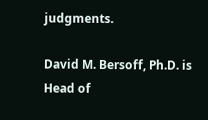judgments.

David M. Bersoff, Ph.D. is Head of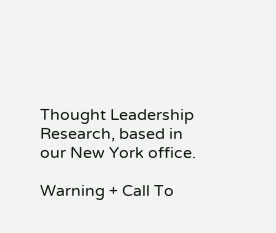Thought Leadership Research, based in our New York office.

Warning + Call To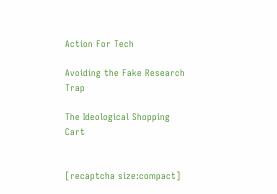Action For Tech

Avoiding the Fake Research Trap

The Ideological Shopping Cart


[recaptcha size:compact]